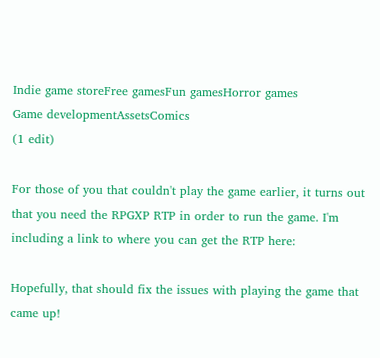Indie game storeFree gamesFun gamesHorror games
Game developmentAssetsComics
(1 edit)

For those of you that couldn't play the game earlier, it turns out that you need the RPGXP RTP in order to run the game. I'm including a link to where you can get the RTP here:

Hopefully, that should fix the issues with playing the game that came up!